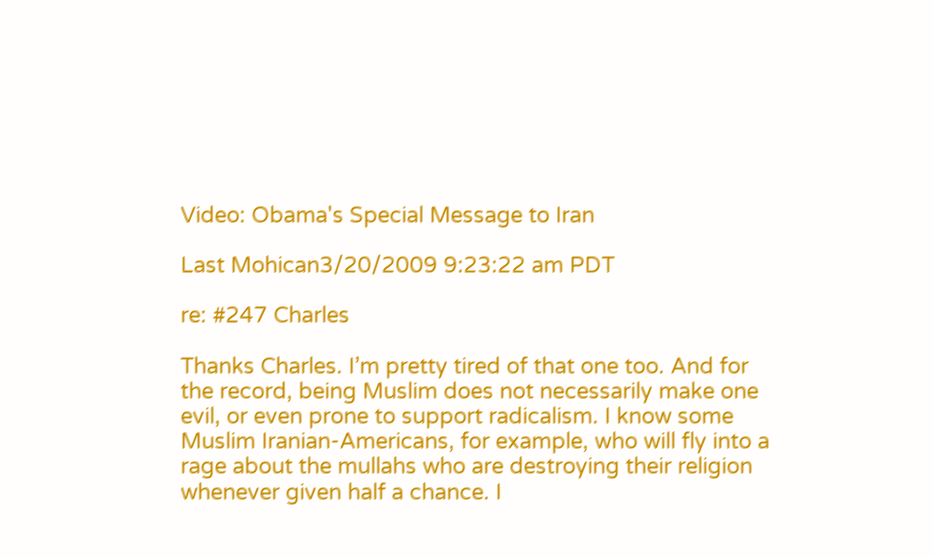Video: Obama's Special Message to Iran

Last Mohican3/20/2009 9:23:22 am PDT

re: #247 Charles

Thanks Charles. I’m pretty tired of that one too. And for the record, being Muslim does not necessarily make one evil, or even prone to support radicalism. I know some Muslim Iranian-Americans, for example, who will fly into a rage about the mullahs who are destroying their religion whenever given half a chance. I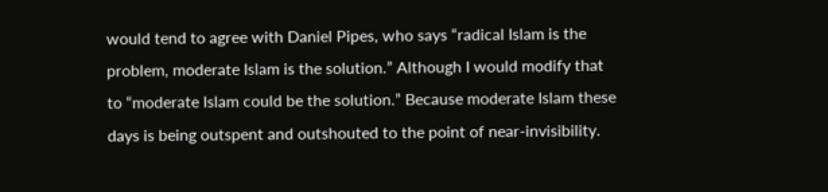would tend to agree with Daniel Pipes, who says “radical Islam is the problem, moderate Islam is the solution.” Although I would modify that to “moderate Islam could be the solution.” Because moderate Islam these days is being outspent and outshouted to the point of near-invisibility.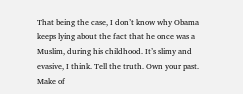That being the case, I don’t know why Obama keeps lying about the fact that he once was a Muslim, during his childhood. It’s slimy and evasive, I think. Tell the truth. Own your past. Make of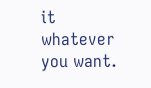it whatever you want.